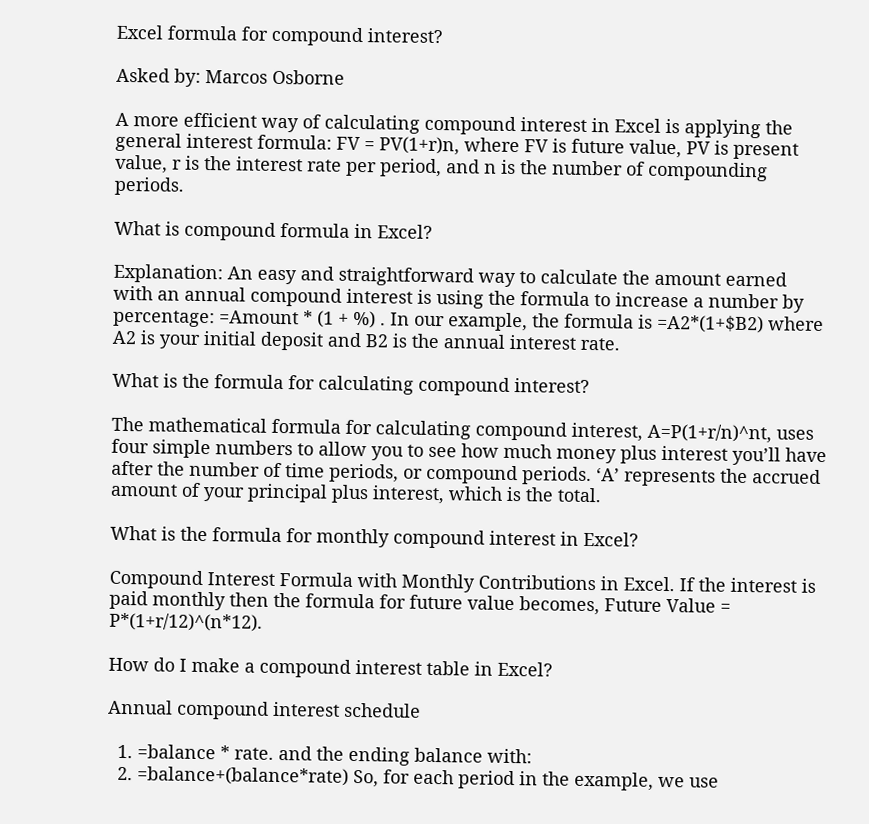Excel formula for compound interest?

Asked by: Marcos Osborne

A more efficient way of calculating compound interest in Excel is applying the general interest formula: FV = PV(1+r)n, where FV is future value, PV is present value, r is the interest rate per period, and n is the number of compounding periods.

What is compound formula in Excel?

Explanation: An easy and straightforward way to calculate the amount earned with an annual compound interest is using the formula to increase a number by percentage: =Amount * (1 + %) . In our example, the formula is =A2*(1+$B2) where A2 is your initial deposit and B2 is the annual interest rate.

What is the formula for calculating compound interest?

The mathematical formula for calculating compound interest, A=P(1+r/n)^nt, uses four simple numbers to allow you to see how much money plus interest you’ll have after the number of time periods, or compound periods. ‘A’ represents the accrued amount of your principal plus interest, which is the total.

What is the formula for monthly compound interest in Excel?

Compound Interest Formula with Monthly Contributions in Excel. If the interest is paid monthly then the formula for future value becomes, Future Value = P*(1+r/12)^(n*12).

How do I make a compound interest table in Excel?

Annual compound interest schedule

  1. =balance * rate. and the ending balance with:
  2. =balance+(balance*rate) So, for each period in the example, we use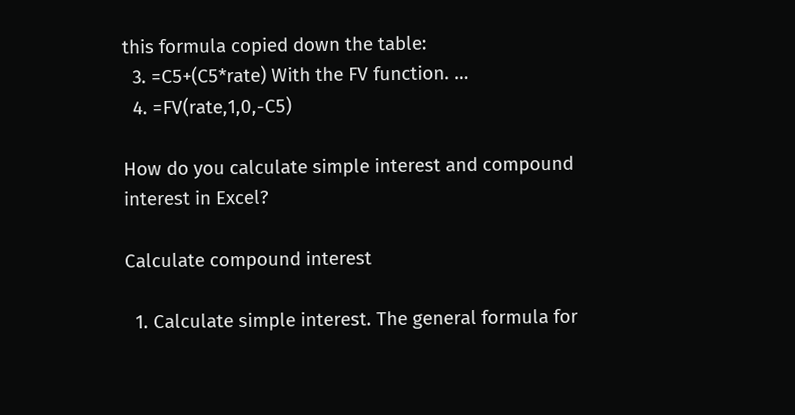this formula copied down the table:
  3. =C5+(C5*rate) With the FV function. …
  4. =FV(rate,1,0,-C5)

How do you calculate simple interest and compound interest in Excel?

Calculate compound interest

  1. Calculate simple interest. The general formula for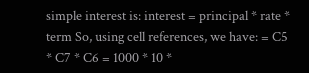simple interest is: interest = principal * rate * term So, using cell references, we have: = C5 * C7 * C6 = 1000 * 10 *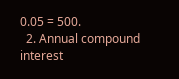0.05 = 500.
  2. Annual compound interest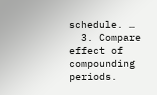schedule. …
  3. Compare effect of compounding periods.